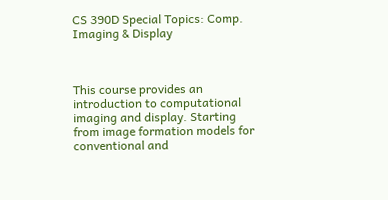CS 390D Special Topics: Comp. Imaging & Display



This course provides an introduction to computational imaging and display. Starting from image formation models for conventional and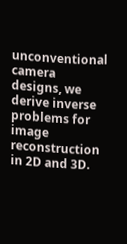unconventional camera designs, we derive inverse problems for image reconstruction in 2D and 3D.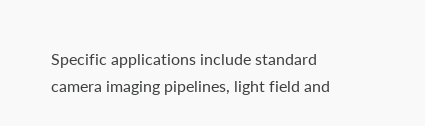Specific applications include standard camera imaging pipelines, light field and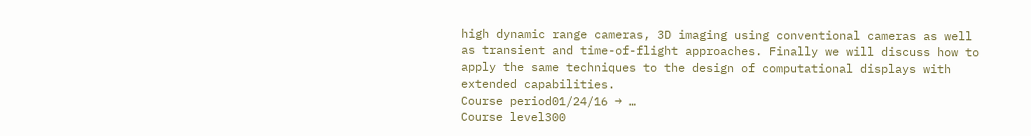high dynamic range cameras, 3D imaging using conventional cameras as well as transient and time-of-flight approaches. Finally we will discuss how to apply the same techniques to the design of computational displays with extended capabilities.
Course period01/24/16 → …
Course level300